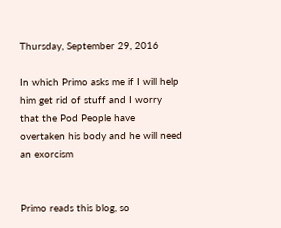Thursday, September 29, 2016

In which Primo asks me if I will help him get rid of stuff and I worry that the Pod People have overtaken his body and he will need an exorcism


Primo reads this blog, so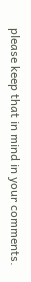please keep that in mind in your comments.